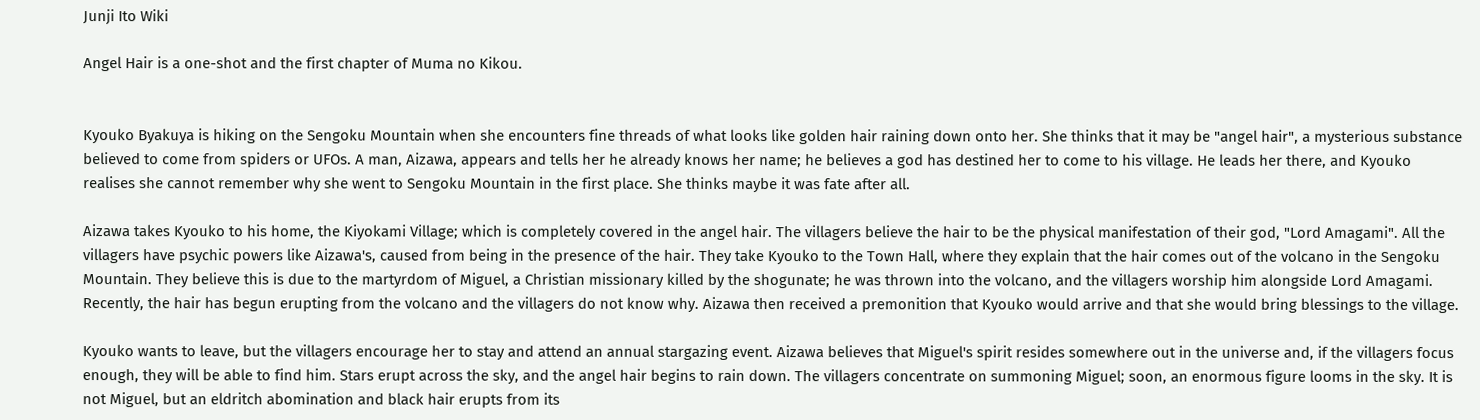Junji Ito Wiki

Angel Hair is a one-shot and the first chapter of Muma no Kikou.


Kyouko Byakuya is hiking on the Sengoku Mountain when she encounters fine threads of what looks like golden hair raining down onto her. She thinks that it may be "angel hair", a mysterious substance believed to come from spiders or UFOs. A man, Aizawa, appears and tells her he already knows her name; he believes a god has destined her to come to his village. He leads her there, and Kyouko realises she cannot remember why she went to Sengoku Mountain in the first place. She thinks maybe it was fate after all.

Aizawa takes Kyouko to his home, the Kiyokami Village; which is completely covered in the angel hair. The villagers believe the hair to be the physical manifestation of their god, "Lord Amagami". All the villagers have psychic powers like Aizawa's, caused from being in the presence of the hair. They take Kyouko to the Town Hall, where they explain that the hair comes out of the volcano in the Sengoku Mountain. They believe this is due to the martyrdom of Miguel, a Christian missionary killed by the shogunate; he was thrown into the volcano, and the villagers worship him alongside Lord Amagami. Recently, the hair has begun erupting from the volcano and the villagers do not know why. Aizawa then received a premonition that Kyouko would arrive and that she would bring blessings to the village.

Kyouko wants to leave, but the villagers encourage her to stay and attend an annual stargazing event. Aizawa believes that Miguel's spirit resides somewhere out in the universe and, if the villagers focus enough, they will be able to find him. Stars erupt across the sky, and the angel hair begins to rain down. The villagers concentrate on summoning Miguel; soon, an enormous figure looms in the sky. It is not Miguel, but an eldritch abomination and black hair erupts from its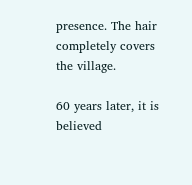presence. The hair completely covers the village.

60 years later, it is believed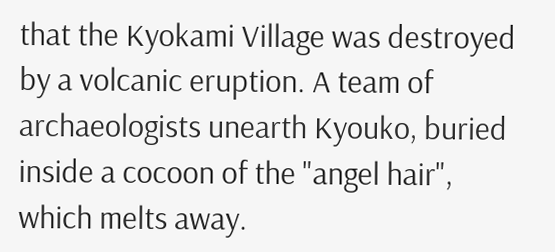that the Kyokami Village was destroyed by a volcanic eruption. A team of archaeologists unearth Kyouko, buried inside a cocoon of the "angel hair", which melts away.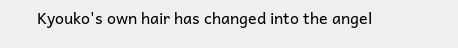Kyouko's own hair has changed into the angel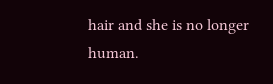hair and she is no longer human.